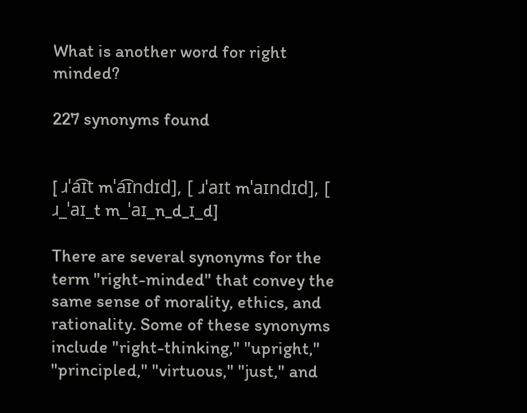What is another word for right minded?

227 synonyms found


[ ɹˈa͡ɪt mˈa͡ɪndɪd], [ ɹˈaɪt mˈaɪndɪd], [ ɹ_ˈaɪ_t m_ˈaɪ_n_d_ɪ_d]

There are several synonyms for the term "right-minded" that convey the same sense of morality, ethics, and rationality. Some of these synonyms include "right-thinking," "upright," "principled," "virtuous," "just," and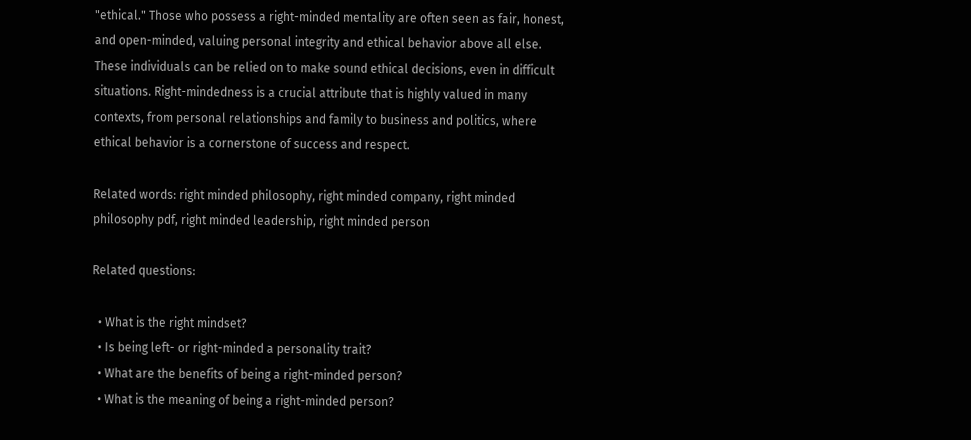"ethical." Those who possess a right-minded mentality are often seen as fair, honest, and open-minded, valuing personal integrity and ethical behavior above all else. These individuals can be relied on to make sound ethical decisions, even in difficult situations. Right-mindedness is a crucial attribute that is highly valued in many contexts, from personal relationships and family to business and politics, where ethical behavior is a cornerstone of success and respect.

Related words: right minded philosophy, right minded company, right minded philosophy pdf, right minded leadership, right minded person

Related questions:

  • What is the right mindset?
  • Is being left- or right-minded a personality trait?
  • What are the benefits of being a right-minded person?
  • What is the meaning of being a right-minded person?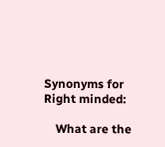Synonyms for Right minded:

    What are the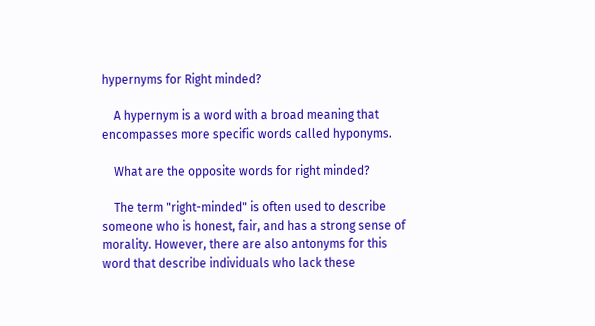hypernyms for Right minded?

    A hypernym is a word with a broad meaning that encompasses more specific words called hyponyms.

    What are the opposite words for right minded?

    The term "right-minded" is often used to describe someone who is honest, fair, and has a strong sense of morality. However, there are also antonyms for this word that describe individuals who lack these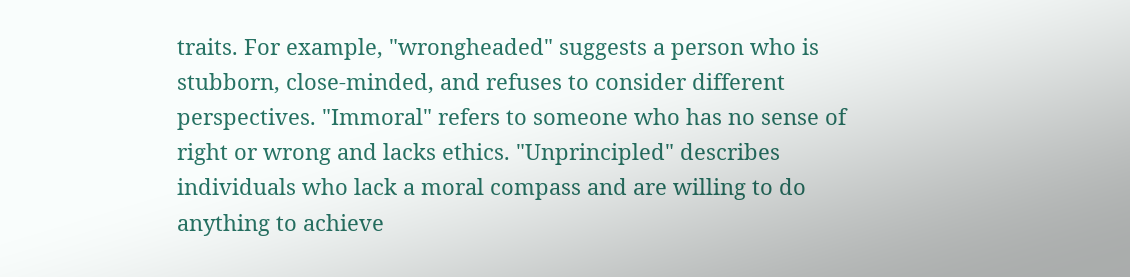traits. For example, "wrongheaded" suggests a person who is stubborn, close-minded, and refuses to consider different perspectives. "Immoral" refers to someone who has no sense of right or wrong and lacks ethics. "Unprincipled" describes individuals who lack a moral compass and are willing to do anything to achieve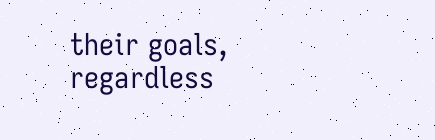their goals, regardless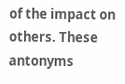of the impact on others. These antonyms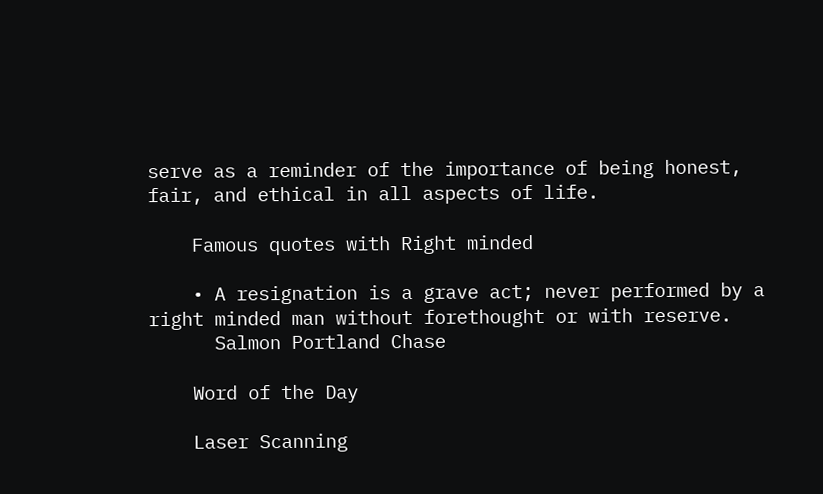serve as a reminder of the importance of being honest, fair, and ethical in all aspects of life.

    Famous quotes with Right minded

    • A resignation is a grave act; never performed by a right minded man without forethought or with reserve.
      Salmon Portland Chase

    Word of the Day

    Laser Scanning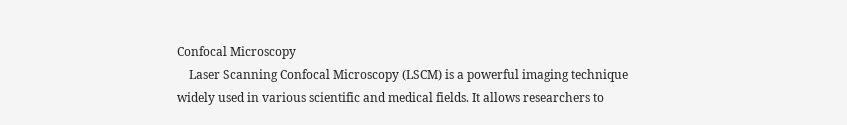Confocal Microscopy
    Laser Scanning Confocal Microscopy (LSCM) is a powerful imaging technique widely used in various scientific and medical fields. It allows researchers to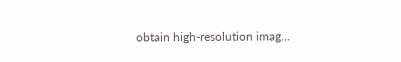obtain high-resolution imag...